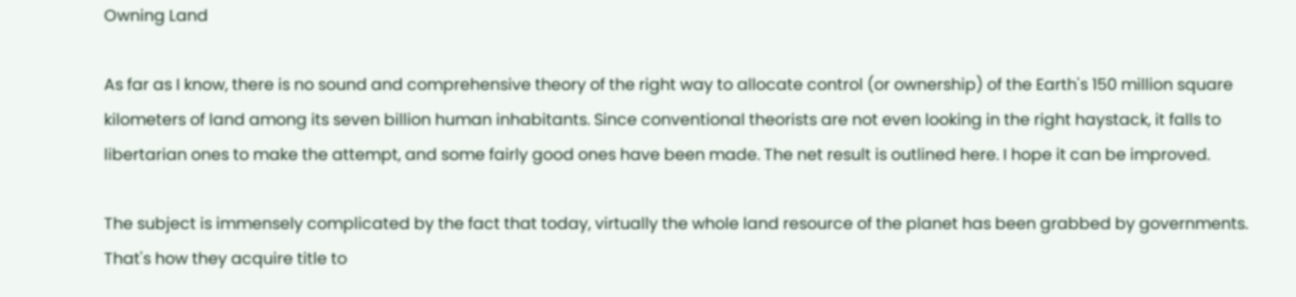Owning Land

As far as I know, there is no sound and comprehensive theory of the right way to allocate control (or ownership) of the Earth's 150 million square kilometers of land among its seven billion human inhabitants. Since conventional theorists are not even looking in the right haystack, it falls to libertarian ones to make the attempt, and some fairly good ones have been made. The net result is outlined here. I hope it can be improved.

The subject is immensely complicated by the fact that today, virtually the whole land resource of the planet has been grabbed by governments. That's how they acquire title to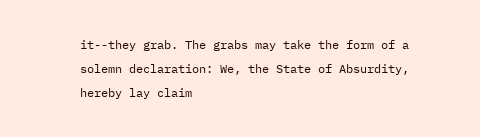it--they grab. The grabs may take the form of a solemn declaration: We, the State of Absurdity, hereby lay claim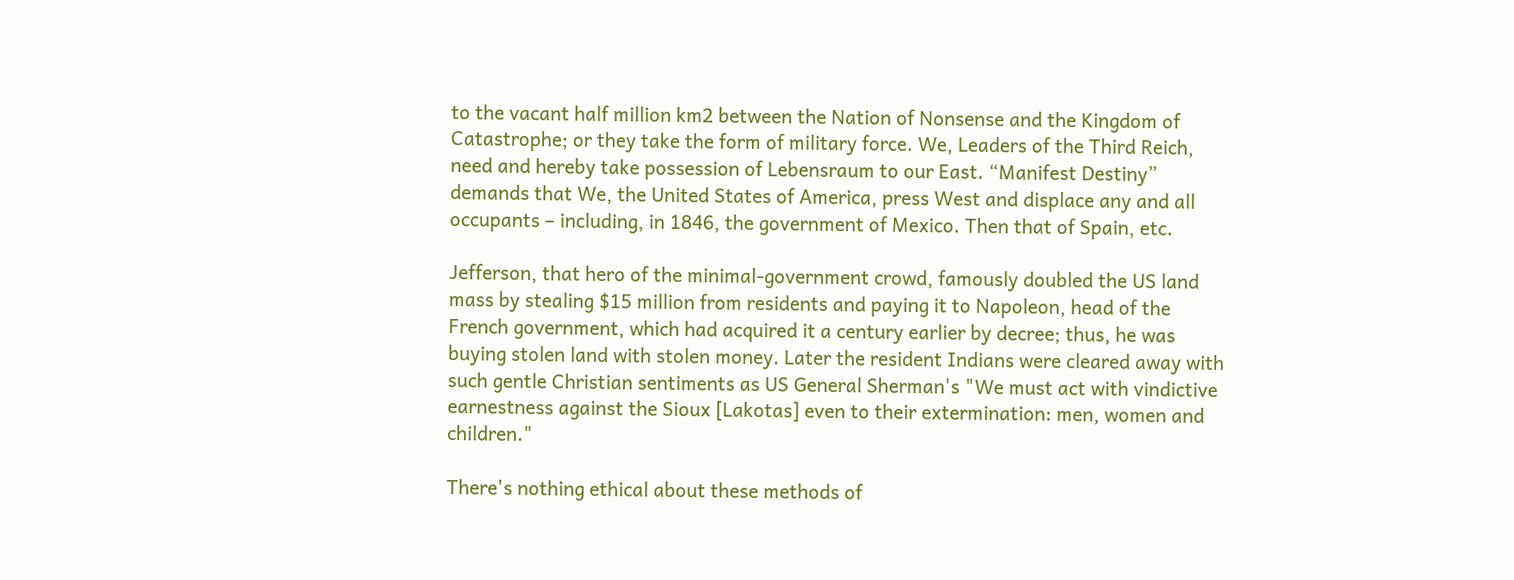to the vacant half million km2 between the Nation of Nonsense and the Kingdom of Catastrophe; or they take the form of military force. We, Leaders of the Third Reich, need and hereby take possession of Lebensraum to our East. “Manifest Destiny” demands that We, the United States of America, press West and displace any and all occupants – including, in 1846, the government of Mexico. Then that of Spain, etc.

Jefferson, that hero of the minimal-government crowd, famously doubled the US land mass by stealing $15 million from residents and paying it to Napoleon, head of the French government, which had acquired it a century earlier by decree; thus, he was buying stolen land with stolen money. Later the resident Indians were cleared away with such gentle Christian sentiments as US General Sherman's "We must act with vindictive earnestness against the Sioux [Lakotas] even to their extermination: men, women and children."

There's nothing ethical about these methods of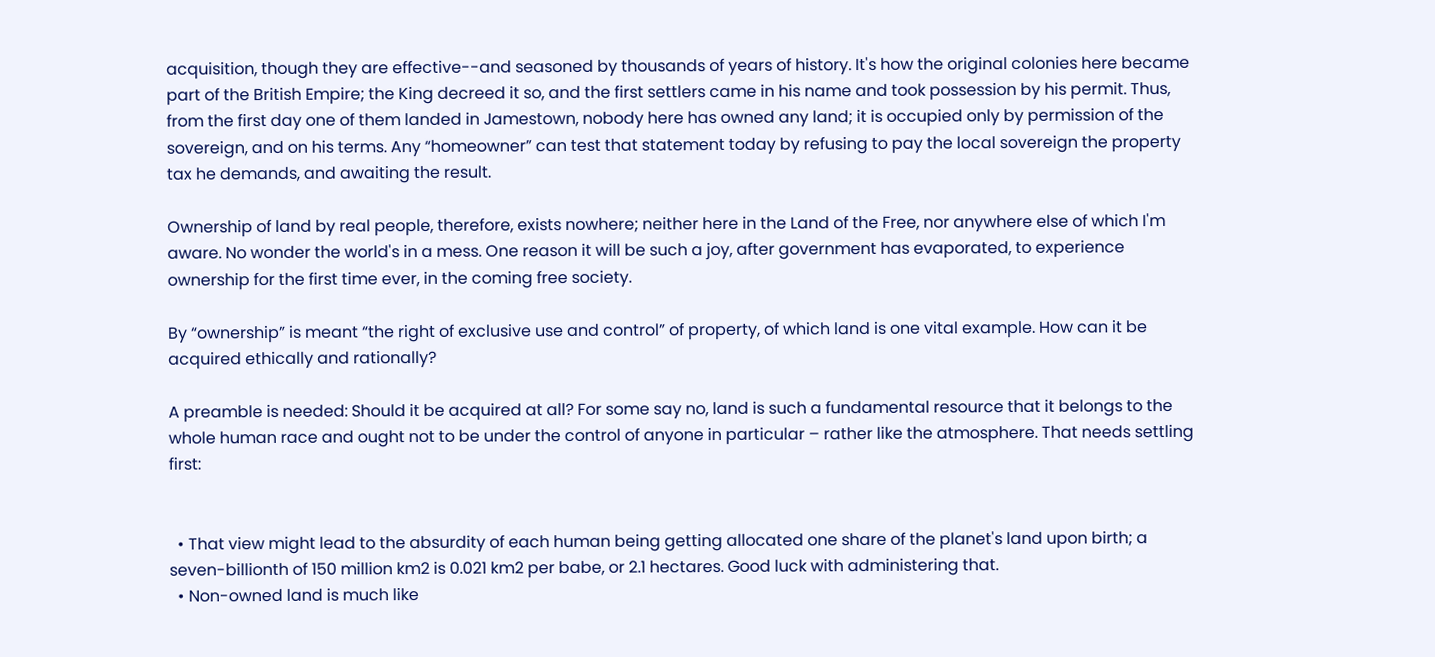acquisition, though they are effective--and seasoned by thousands of years of history. It's how the original colonies here became part of the British Empire; the King decreed it so, and the first settlers came in his name and took possession by his permit. Thus, from the first day one of them landed in Jamestown, nobody here has owned any land; it is occupied only by permission of the sovereign, and on his terms. Any “homeowner” can test that statement today by refusing to pay the local sovereign the property tax he demands, and awaiting the result.

Ownership of land by real people, therefore, exists nowhere; neither here in the Land of the Free, nor anywhere else of which I'm aware. No wonder the world's in a mess. One reason it will be such a joy, after government has evaporated, to experience ownership for the first time ever, in the coming free society.

By “ownership” is meant “the right of exclusive use and control” of property, of which land is one vital example. How can it be acquired ethically and rationally?

A preamble is needed: Should it be acquired at all? For some say no, land is such a fundamental resource that it belongs to the whole human race and ought not to be under the control of anyone in particular – rather like the atmosphere. That needs settling first:


  • That view might lead to the absurdity of each human being getting allocated one share of the planet's land upon birth; a seven-billionth of 150 million km2 is 0.021 km2 per babe, or 2.1 hectares. Good luck with administering that.
  • Non-owned land is much like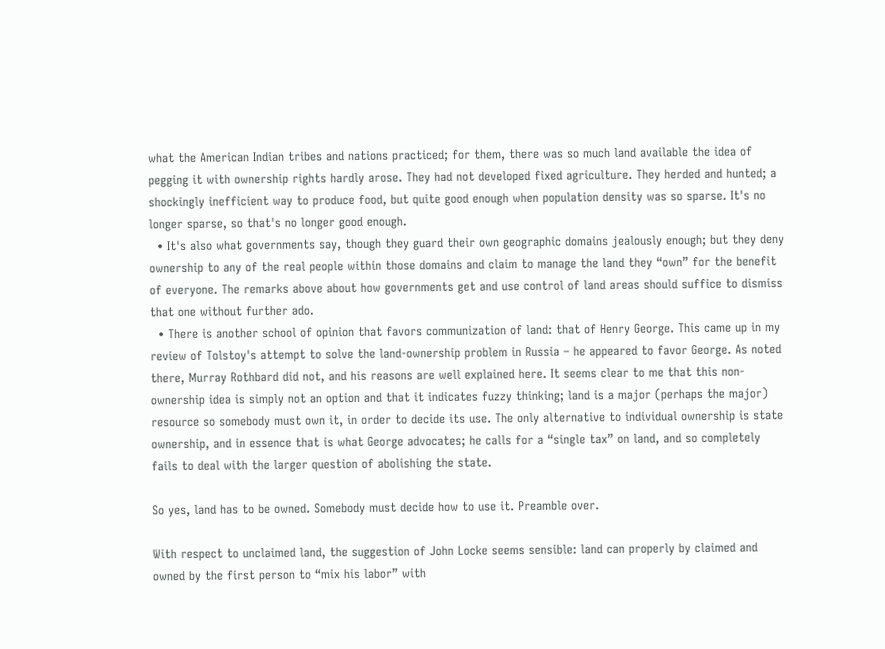what the American Indian tribes and nations practiced; for them, there was so much land available the idea of pegging it with ownership rights hardly arose. They had not developed fixed agriculture. They herded and hunted; a shockingly inefficient way to produce food, but quite good enough when population density was so sparse. It's no longer sparse, so that's no longer good enough.
  • It's also what governments say, though they guard their own geographic domains jealously enough; but they deny ownership to any of the real people within those domains and claim to manage the land they “own” for the benefit of everyone. The remarks above about how governments get and use control of land areas should suffice to dismiss that one without further ado.
  • There is another school of opinion that favors communization of land: that of Henry George. This came up in my review of Tolstoy's attempt to solve the land-ownership problem in Russia – he appeared to favor George. As noted there, Murray Rothbard did not, and his reasons are well explained here. It seems clear to me that this non-ownership idea is simply not an option and that it indicates fuzzy thinking; land is a major (perhaps the major) resource so somebody must own it, in order to decide its use. The only alternative to individual ownership is state ownership, and in essence that is what George advocates; he calls for a “single tax” on land, and so completely fails to deal with the larger question of abolishing the state.

So yes, land has to be owned. Somebody must decide how to use it. Preamble over.

With respect to unclaimed land, the suggestion of John Locke seems sensible: land can properly by claimed and owned by the first person to “mix his labor” with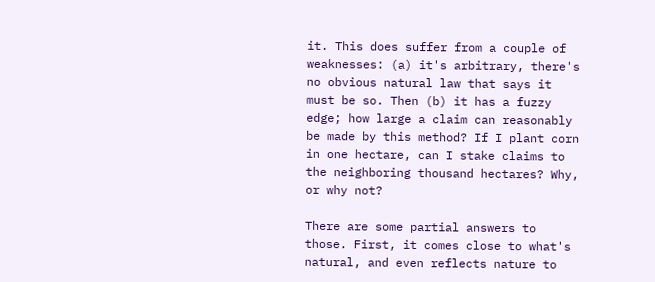it. This does suffer from a couple of weaknesses: (a) it's arbitrary, there's no obvious natural law that says it must be so. Then (b) it has a fuzzy edge; how large a claim can reasonably be made by this method? If I plant corn in one hectare, can I stake claims to the neighboring thousand hectares? Why, or why not?

There are some partial answers to those. First, it comes close to what's natural, and even reflects nature to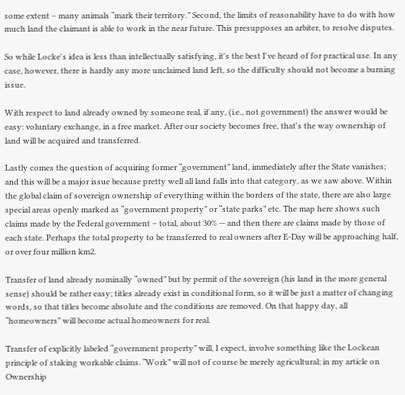some extent – many animals “mark their territory.” Second, the limits of reasonability have to do with how much land the claimant is able to work in the near future. This presupposes an arbiter, to resolve disputes.

So while Locke's idea is less than intellectually satisfying, it's the best I've heard of for practical use. In any case, however, there is hardly any more unclaimed land left, so the difficulty should not become a burning issue.

With respect to land already owned by someone real, if any, (i.e., not government) the answer would be easy: voluntary exchange, in a free market. After our society becomes free, that's the way ownership of land will be acquired and transferred.

Lastly comes the question of acquiring former “government” land, immediately after the State vanishes; and this will be a major issue because pretty well all land falls into that category, as we saw above. Within the global claim of sovereign ownership of everything within the borders of the state, there are also large special areas openly marked as “government property” or “state parks” etc. The map here shows such claims made by the Federal government – total, about 30% -- and then there are claims made by those of each state. Perhaps the total property to be transferred to real owners after E-Day will be approaching half, or over four million km2.

Transfer of land already nominally “owned” but by permit of the sovereign (his land in the more general sense) should be rather easy; titles already exist in conditional form, so it will be just a matter of changing words, so that titles become absolute and the conditions are removed. On that happy day, all “homeowners” will become actual homeowners for real.

Transfer of explicitly labeled “government property” will, I expect, involve something like the Lockean principle of staking workable claims. “Work” will not of course be merely agricultural; in my article on Ownership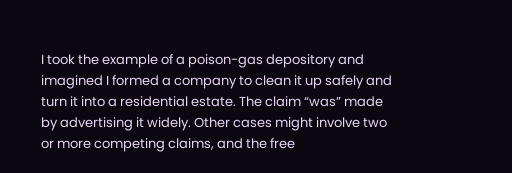I took the example of a poison-gas depository and imagined I formed a company to clean it up safely and turn it into a residential estate. The claim “was” made by advertising it widely. Other cases might involve two or more competing claims, and the free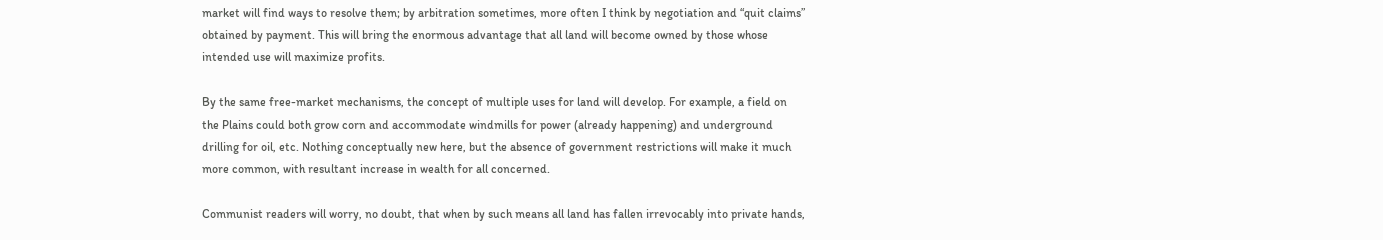market will find ways to resolve them; by arbitration sometimes, more often I think by negotiation and “quit claims” obtained by payment. This will bring the enormous advantage that all land will become owned by those whose intended use will maximize profits.

By the same free-market mechanisms, the concept of multiple uses for land will develop. For example, a field on the Plains could both grow corn and accommodate windmills for power (already happening) and underground drilling for oil, etc. Nothing conceptually new here, but the absence of government restrictions will make it much more common, with resultant increase in wealth for all concerned.

Communist readers will worry, no doubt, that when by such means all land has fallen irrevocably into private hands,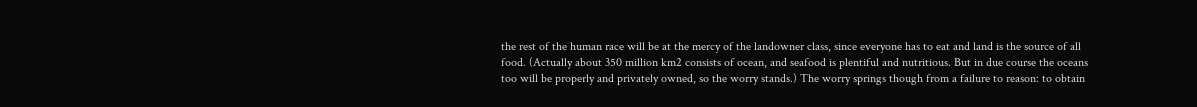the rest of the human race will be at the mercy of the landowner class, since everyone has to eat and land is the source of all food. (Actually about 350 million km2 consists of ocean, and seafood is plentiful and nutritious. But in due course the oceans too will be properly and privately owned, so the worry stands.) The worry springs though from a failure to reason: to obtain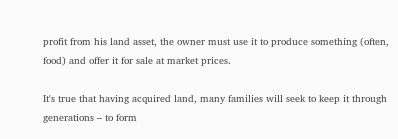profit from his land asset, the owner must use it to produce something (often, food) and offer it for sale at market prices.

It's true that having acquired land, many families will seek to keep it through generations – to form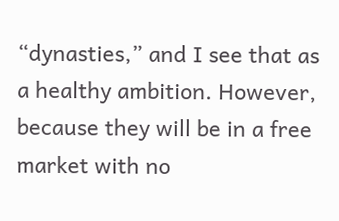“dynasties,” and I see that as a healthy ambition. However, because they will be in a free market with no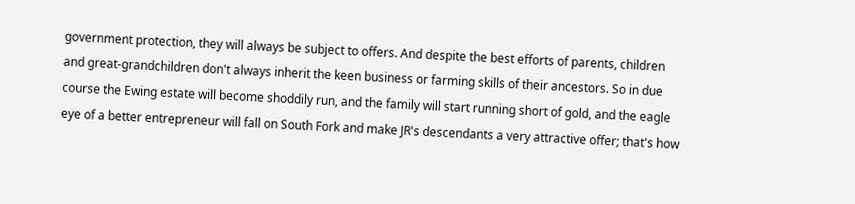government protection, they will always be subject to offers. And despite the best efforts of parents, children and great-grandchildren don't always inherit the keen business or farming skills of their ancestors. So in due course the Ewing estate will become shoddily run, and the family will start running short of gold, and the eagle eye of a better entrepreneur will fall on South Fork and make JR's descendants a very attractive offer; that's how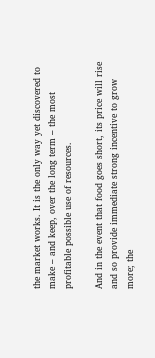the market works. It is the only way yet discovered to make – and keep, over the long term – the most profitable possible use of resources.

And in the event that food goes short, its price will rise and so provide immediate strong incentive to grow more; the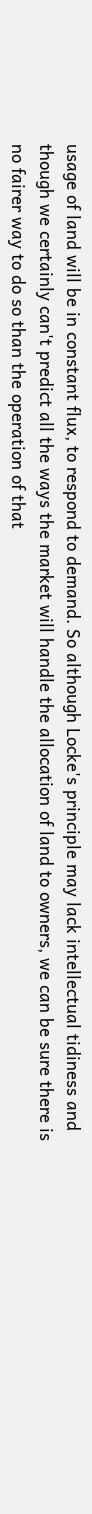usage of land will be in constant flux, to respond to demand. So although Locke's principle may lack intellectual tidiness and though we certainly can't predict all the ways the market will handle the allocation of land to owners, we can be sure there is no fairer way to do so than the operation of that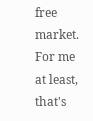free market. For me at least, that's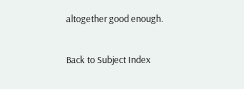altogether good enough.

Back to Subject Index